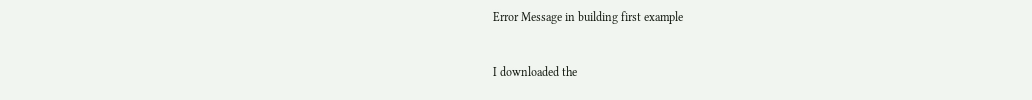Error Message in building first example


I downloaded the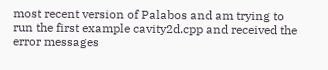most recent version of Palabos and am trying to run the first example cavity2d.cpp and received the error messages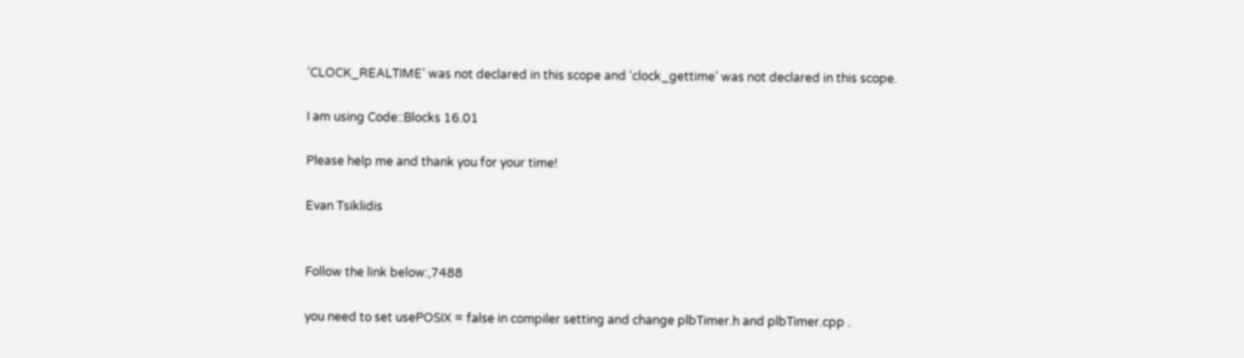‘CLOCK_REALTIME’ was not declared in this scope and ‘clock_gettime’ was not declared in this scope.

I am using Code::Blocks 16.01

Please help me and thank you for your time!

Evan Tsiklidis


Follow the link below:,7488

you need to set usePOSIX = false in compiler setting and change plbTimer.h and plbTimer.cpp .